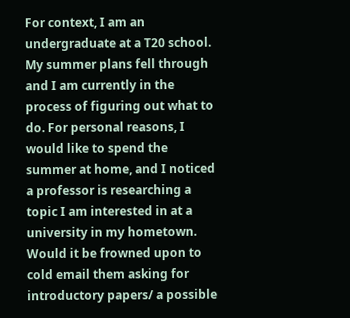For context, I am an undergraduate at a T20 school. My summer plans fell through and I am currently in the process of figuring out what to do. For personal reasons, I would like to spend the summer at home, and I noticed a professor is researching a topic I am interested in at a university in my hometown. Would it be frowned upon to cold email them asking for introductory papers/ a possible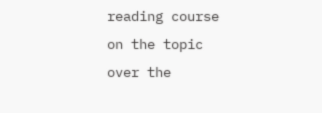reading course on the topic over the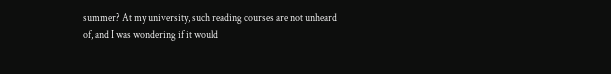summer? At my university, such reading courses are not unheard of, and I was wondering if it would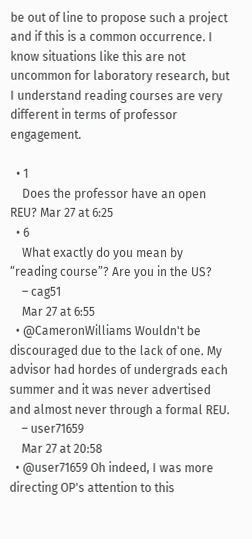be out of line to propose such a project and if this is a common occurrence. I know situations like this are not uncommon for laboratory research, but I understand reading courses are very different in terms of professor engagement.

  • 1
    Does the professor have an open REU? Mar 27 at 6:25
  • 6
    What exactly do you mean by “reading course”? Are you in the US?
    – cag51
    Mar 27 at 6:55
  • @CameronWilliams Wouldn't be discouraged due to the lack of one. My advisor had hordes of undergrads each summer and it was never advertised and almost never through a formal REU.
    – user71659
    Mar 27 at 20:58
  • @user71659 Oh indeed, I was more directing OP's attention to this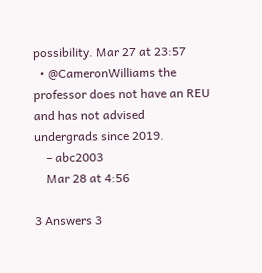possibility. Mar 27 at 23:57
  • @CameronWilliams the professor does not have an REU and has not advised undergrads since 2019.
    – abc2003
    Mar 28 at 4:56

3 Answers 3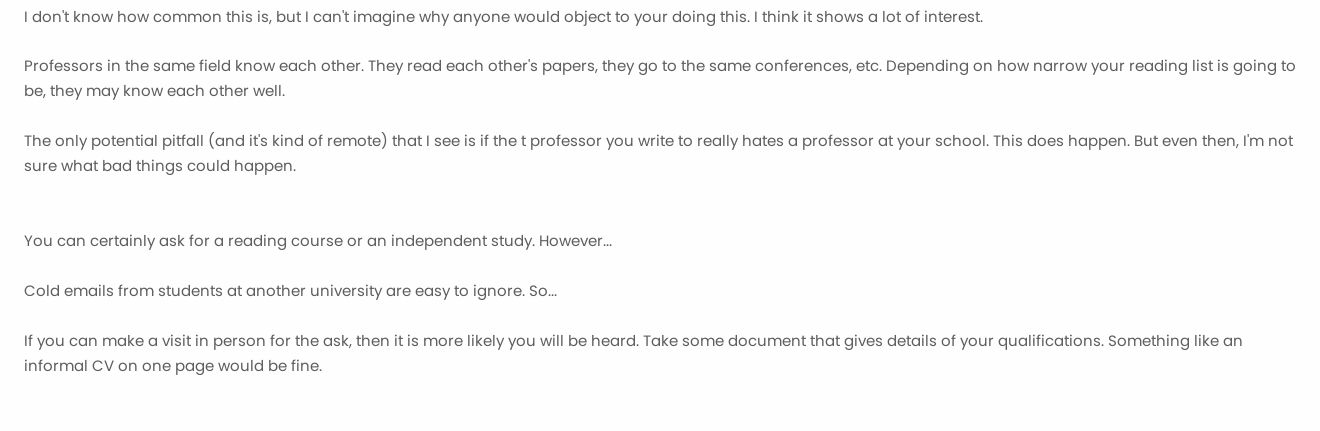I don't know how common this is, but I can't imagine why anyone would object to your doing this. I think it shows a lot of interest.

Professors in the same field know each other. They read each other's papers, they go to the same conferences, etc. Depending on how narrow your reading list is going to be, they may know each other well.

The only potential pitfall (and it's kind of remote) that I see is if the t professor you write to really hates a professor at your school. This does happen. But even then, I'm not sure what bad things could happen.


You can certainly ask for a reading course or an independent study. However...

Cold emails from students at another university are easy to ignore. So...

If you can make a visit in person for the ask, then it is more likely you will be heard. Take some document that gives details of your qualifications. Something like an informal CV on one page would be fine.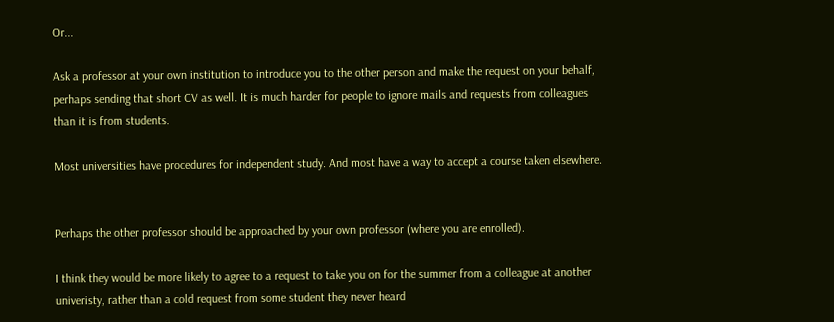Or...

Ask a professor at your own institution to introduce you to the other person and make the request on your behalf, perhaps sending that short CV as well. It is much harder for people to ignore mails and requests from colleagues than it is from students.

Most universities have procedures for independent study. And most have a way to accept a course taken elsewhere.


Perhaps the other professor should be approached by your own professor (where you are enrolled).

I think they would be more likely to agree to a request to take you on for the summer from a colleague at another univeristy, rather than a cold request from some student they never heard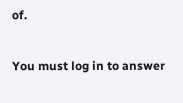of.

You must log in to answer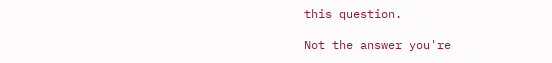this question.

Not the answer you're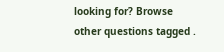looking for? Browse other questions tagged .